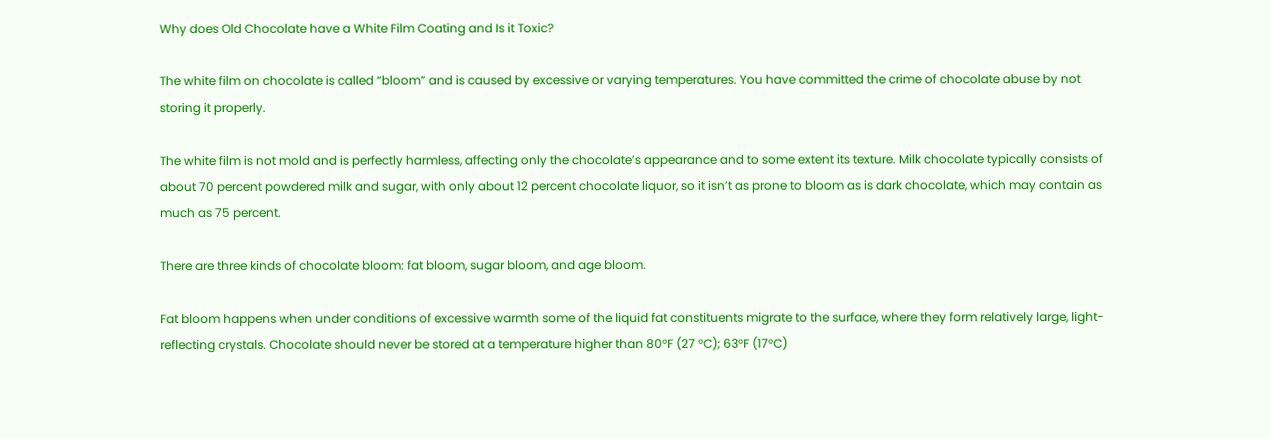Why does Old Chocolate have a White Film Coating and Is it Toxic?

The white film on chocolate is called “bloom” and is caused by excessive or varying temperatures. You have committed the crime of chocolate abuse by not storing it properly.

The white film is not mold and is perfectly harmless, affecting only the chocolate’s appearance and to some extent its texture. Milk chocolate typically consists of about 70 percent powdered milk and sugar, with only about 12 percent chocolate liquor, so it isn’t as prone to bloom as is dark chocolate, which may contain as much as 75 percent.

There are three kinds of chocolate bloom: fat bloom, sugar bloom, and age bloom.

Fat bloom happens when under conditions of excessive warmth some of the liquid fat constituents migrate to the surface, where they form relatively large, light-reflecting crystals. Chocolate should never be stored at a temperature higher than 80°F (27 °C); 63°F (17°C)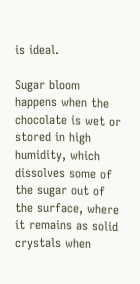is ideal.

Sugar bloom happens when the chocolate is wet or stored in high humidity, which dissolves some of the sugar out of the surface, where it remains as solid crystals when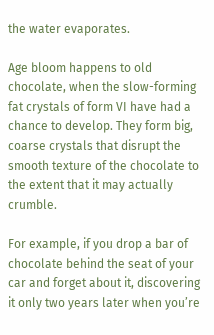the water evaporates.

Age bloom happens to old chocolate, when the slow-forming fat crystals of form VI have had a chance to develop. They form big, coarse crystals that disrupt the smooth texture of the chocolate to the extent that it may actually crumble.

For example, if you drop a bar of chocolate behind the seat of your car and forget about it, discovering it only two years later when you’re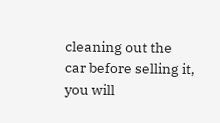cleaning out the car before selling it, you will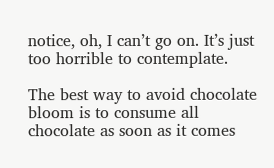notice, oh, I can’t go on. It’s just too horrible to contemplate.

The best way to avoid chocolate bloom is to consume all chocolate as soon as it comes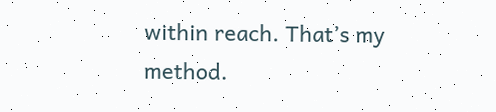within reach. That’s my method.